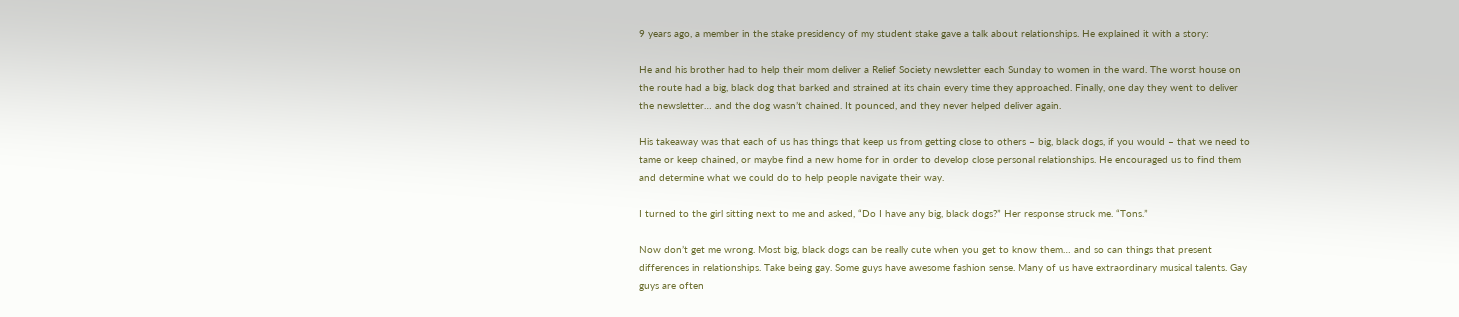9 years ago, a member in the stake presidency of my student stake gave a talk about relationships. He explained it with a story:

He and his brother had to help their mom deliver a Relief Society newsletter each Sunday to women in the ward. The worst house on the route had a big, black dog that barked and strained at its chain every time they approached. Finally, one day they went to deliver the newsletter… and the dog wasn’t chained. It pounced, and they never helped deliver again.

His takeaway was that each of us has things that keep us from getting close to others – big, black dogs, if you would – that we need to tame or keep chained, or maybe find a new home for in order to develop close personal relationships. He encouraged us to find them and determine what we could do to help people navigate their way.

I turned to the girl sitting next to me and asked, “Do I have any big, black dogs?” Her response struck me. “Tons.”

Now don’t get me wrong. Most big, black dogs can be really cute when you get to know them… and so can things that present differences in relationships. Take being gay. Some guys have awesome fashion sense. Many of us have extraordinary musical talents. Gay guys are often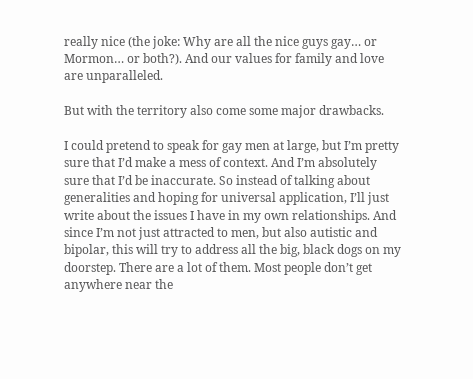really nice (the joke: Why are all the nice guys gay… or Mormon… or both?). And our values for family and love are unparalleled.

But with the territory also come some major drawbacks.

I could pretend to speak for gay men at large, but I’m pretty sure that I’d make a mess of context. And I’m absolutely sure that I’d be inaccurate. So instead of talking about generalities and hoping for universal application, I’ll just write about the issues I have in my own relationships. And since I’m not just attracted to men, but also autistic and bipolar, this will try to address all the big, black dogs on my doorstep. There are a lot of them. Most people don’t get anywhere near the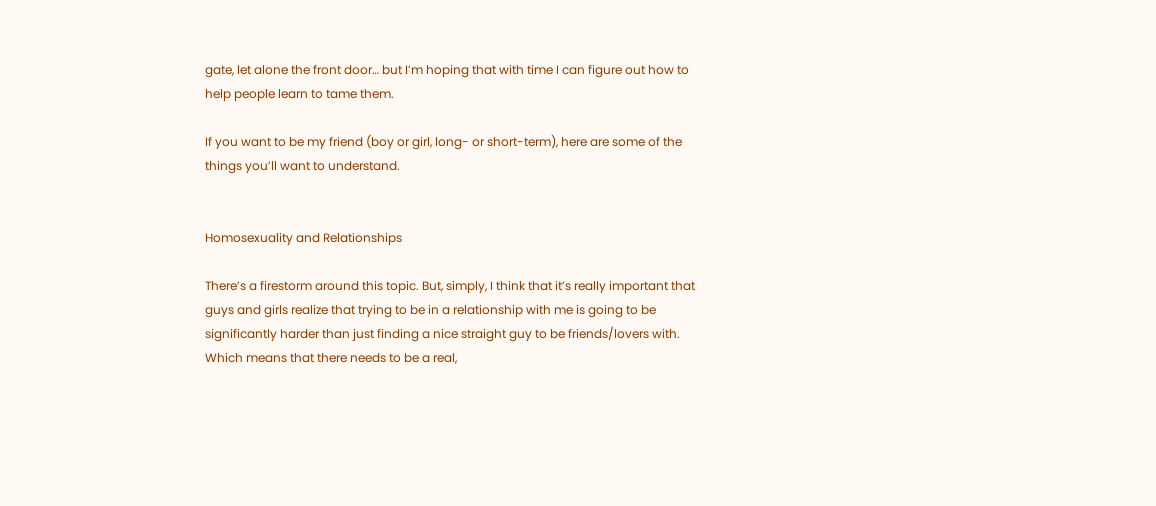gate, let alone the front door… but I’m hoping that with time I can figure out how to help people learn to tame them.

If you want to be my friend (boy or girl, long- or short-term), here are some of the things you’ll want to understand.


Homosexuality and Relationships

There’s a firestorm around this topic. But, simply, I think that it’s really important that guys and girls realize that trying to be in a relationship with me is going to be significantly harder than just finding a nice straight guy to be friends/lovers with. Which means that there needs to be a real,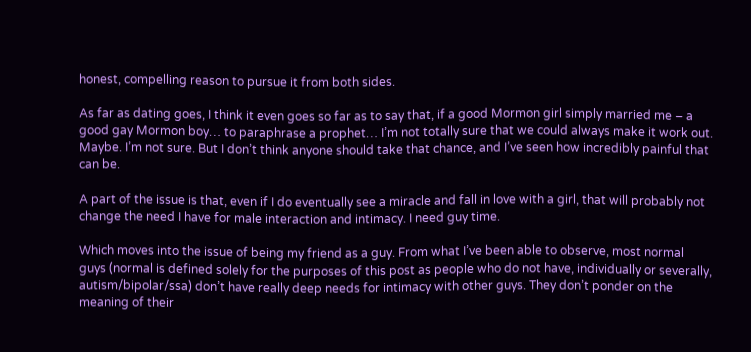honest, compelling reason to pursue it from both sides.

As far as dating goes, I think it even goes so far as to say that, if a good Mormon girl simply married me – a good gay Mormon boy… to paraphrase a prophet… I’m not totally sure that we could always make it work out. Maybe. I’m not sure. But I don’t think anyone should take that chance, and I’ve seen how incredibly painful that can be.

A part of the issue is that, even if I do eventually see a miracle and fall in love with a girl, that will probably not change the need I have for male interaction and intimacy. I need guy time.

Which moves into the issue of being my friend as a guy. From what I’ve been able to observe, most normal guys (normal is defined solely for the purposes of this post as people who do not have, individually or severally, autism/bipolar/ssa) don’t have really deep needs for intimacy with other guys. They don’t ponder on the meaning of their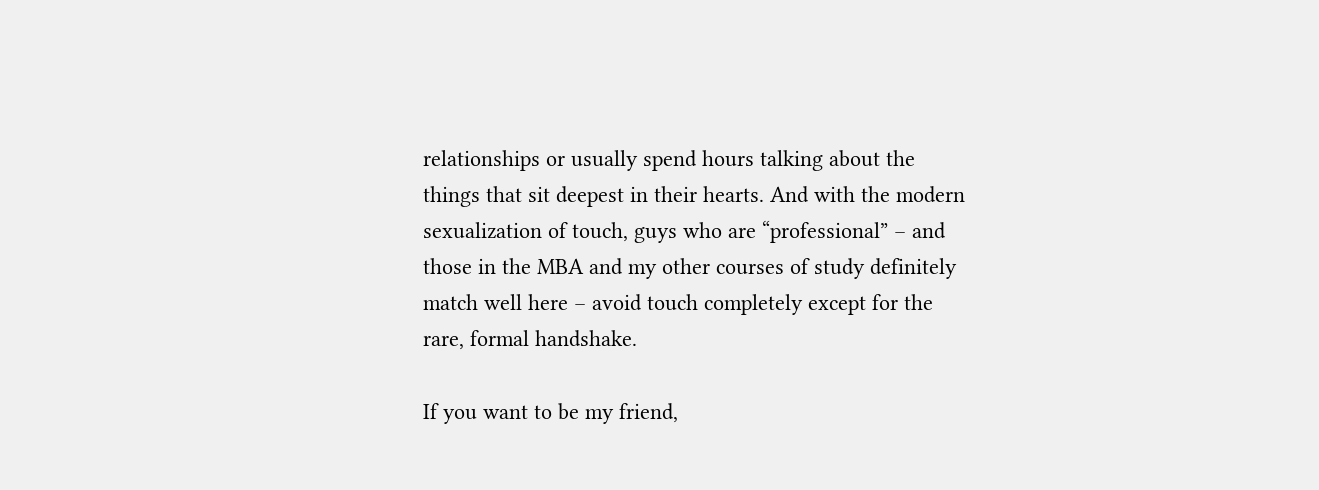relationships or usually spend hours talking about the things that sit deepest in their hearts. And with the modern sexualization of touch, guys who are “professional” – and those in the MBA and my other courses of study definitely match well here – avoid touch completely except for the rare, formal handshake.

If you want to be my friend,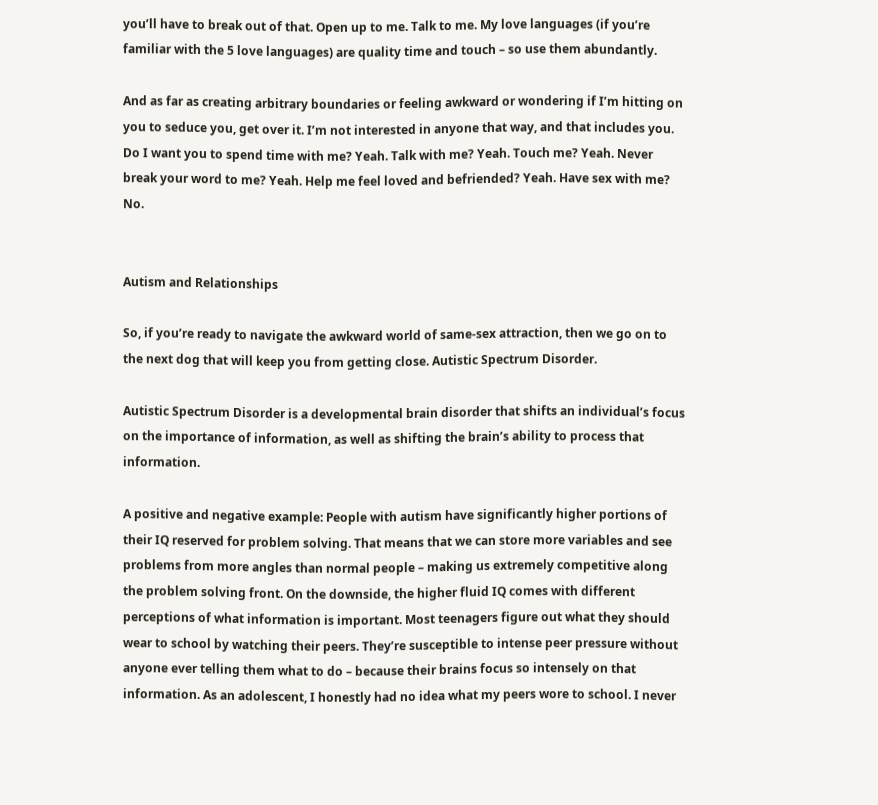you’ll have to break out of that. Open up to me. Talk to me. My love languages (if you’re familiar with the 5 love languages) are quality time and touch – so use them abundantly.

And as far as creating arbitrary boundaries or feeling awkward or wondering if I’m hitting on you to seduce you, get over it. I’m not interested in anyone that way, and that includes you. Do I want you to spend time with me? Yeah. Talk with me? Yeah. Touch me? Yeah. Never break your word to me? Yeah. Help me feel loved and befriended? Yeah. Have sex with me? No.


Autism and Relationships

So, if you’re ready to navigate the awkward world of same-sex attraction, then we go on to the next dog that will keep you from getting close. Autistic Spectrum Disorder.

Autistic Spectrum Disorder is a developmental brain disorder that shifts an individual’s focus on the importance of information, as well as shifting the brain’s ability to process that information.

A positive and negative example: People with autism have significantly higher portions of their IQ reserved for problem solving. That means that we can store more variables and see problems from more angles than normal people – making us extremely competitive along the problem solving front. On the downside, the higher fluid IQ comes with different perceptions of what information is important. Most teenagers figure out what they should wear to school by watching their peers. They’re susceptible to intense peer pressure without anyone ever telling them what to do – because their brains focus so intensely on that information. As an adolescent, I honestly had no idea what my peers wore to school. I never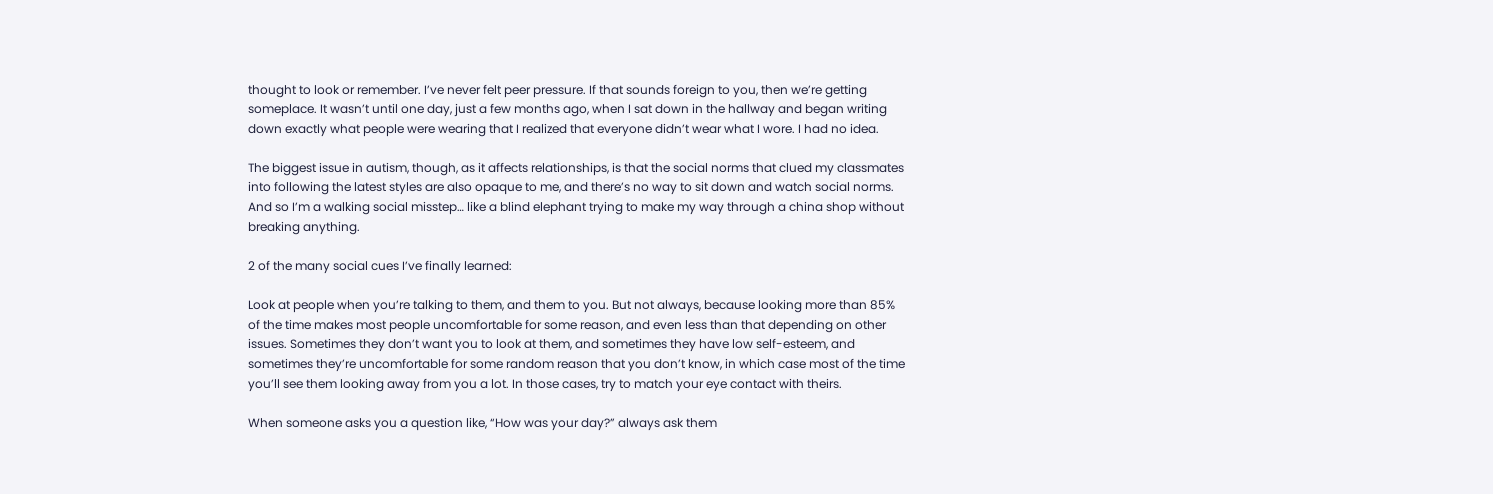thought to look or remember. I’ve never felt peer pressure. If that sounds foreign to you, then we’re getting someplace. It wasn’t until one day, just a few months ago, when I sat down in the hallway and began writing down exactly what people were wearing that I realized that everyone didn’t wear what I wore. I had no idea.

The biggest issue in autism, though, as it affects relationships, is that the social norms that clued my classmates into following the latest styles are also opaque to me, and there’s no way to sit down and watch social norms. And so I’m a walking social misstep… like a blind elephant trying to make my way through a china shop without breaking anything.

2 of the many social cues I’ve finally learned:

Look at people when you’re talking to them, and them to you. But not always, because looking more than 85% of the time makes most people uncomfortable for some reason, and even less than that depending on other issues. Sometimes they don’t want you to look at them, and sometimes they have low self-esteem, and sometimes they’re uncomfortable for some random reason that you don’t know, in which case most of the time you’ll see them looking away from you a lot. In those cases, try to match your eye contact with theirs.

When someone asks you a question like, “How was your day?” always ask them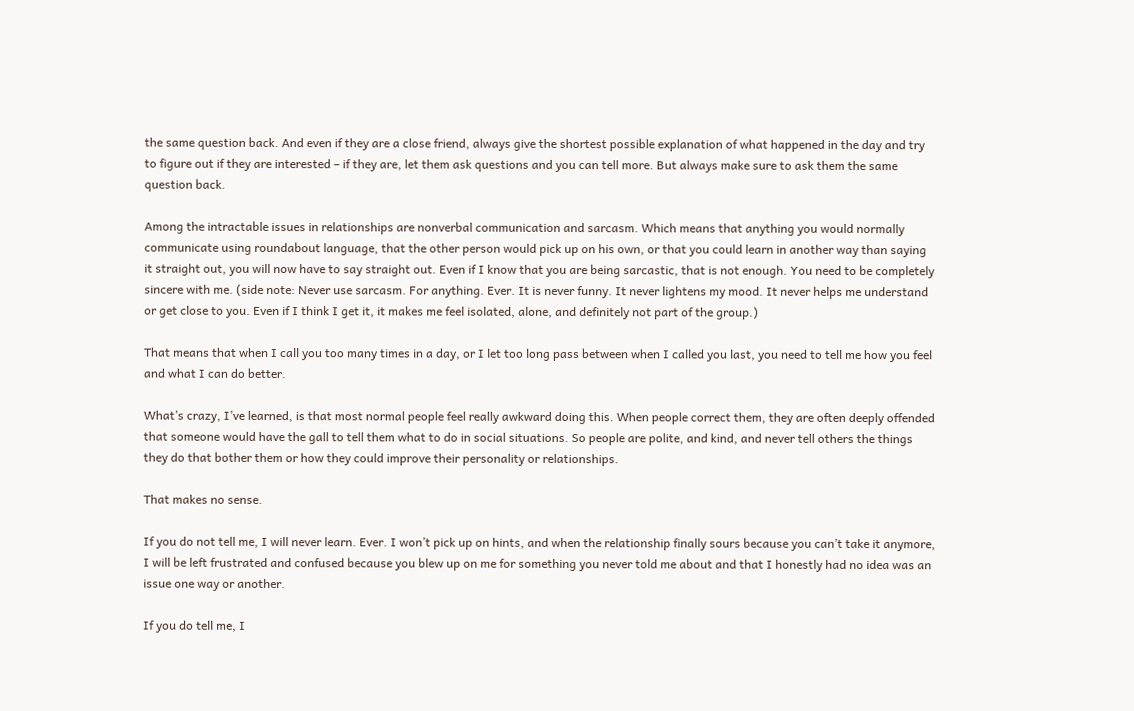the same question back. And even if they are a close friend, always give the shortest possible explanation of what happened in the day and try to figure out if they are interested – if they are, let them ask questions and you can tell more. But always make sure to ask them the same question back.

Among the intractable issues in relationships are nonverbal communication and sarcasm. Which means that anything you would normally communicate using roundabout language, that the other person would pick up on his own, or that you could learn in another way than saying it straight out, you will now have to say straight out. Even if I know that you are being sarcastic, that is not enough. You need to be completely sincere with me. (side note: Never use sarcasm. For anything. Ever. It is never funny. It never lightens my mood. It never helps me understand or get close to you. Even if I think I get it, it makes me feel isolated, alone, and definitely not part of the group.)

That means that when I call you too many times in a day, or I let too long pass between when I called you last, you need to tell me how you feel and what I can do better.

What’s crazy, I’ve learned, is that most normal people feel really awkward doing this. When people correct them, they are often deeply offended that someone would have the gall to tell them what to do in social situations. So people are polite, and kind, and never tell others the things they do that bother them or how they could improve their personality or relationships.

That makes no sense.

If you do not tell me, I will never learn. Ever. I won’t pick up on hints, and when the relationship finally sours because you can’t take it anymore, I will be left frustrated and confused because you blew up on me for something you never told me about and that I honestly had no idea was an issue one way or another.

If you do tell me, I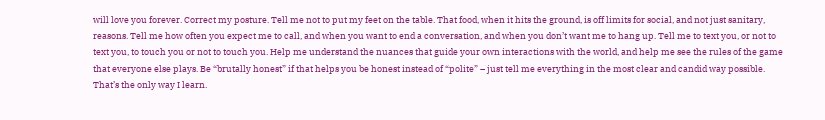will love you forever. Correct my posture. Tell me not to put my feet on the table. That food, when it hits the ground, is off limits for social, and not just sanitary, reasons. Tell me how often you expect me to call, and when you want to end a conversation, and when you don’t want me to hang up. Tell me to text you, or not to text you, to touch you or not to touch you. Help me understand the nuances that guide your own interactions with the world, and help me see the rules of the game that everyone else plays. Be “brutally honest” if that helps you be honest instead of “polite” – just tell me everything in the most clear and candid way possible. That’s the only way I learn.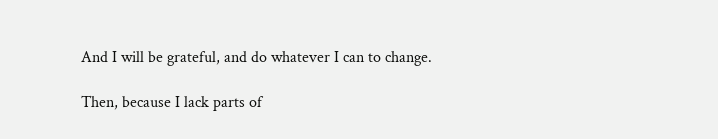And I will be grateful, and do whatever I can to change.

Then, because I lack parts of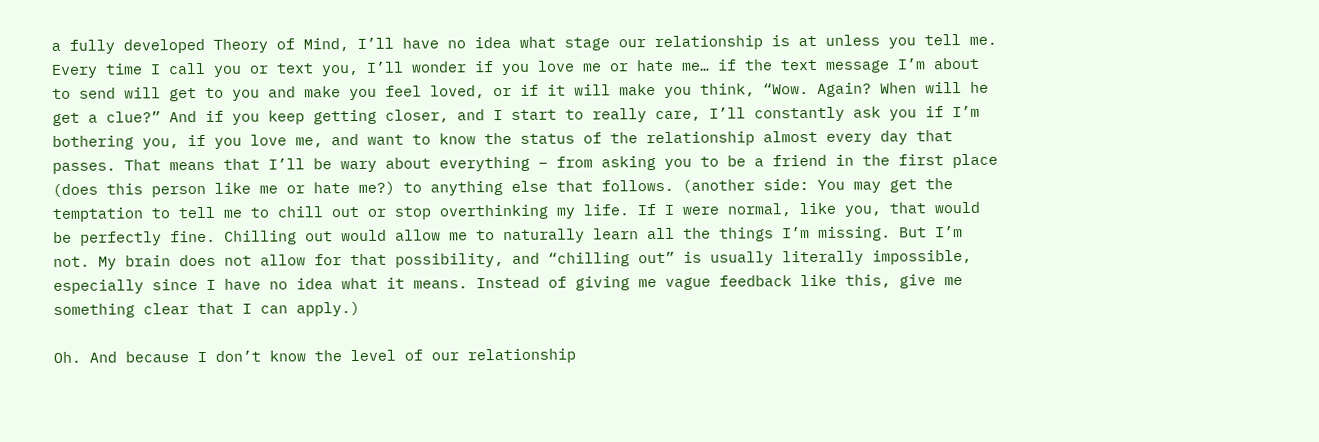a fully developed Theory of Mind, I’ll have no idea what stage our relationship is at unless you tell me. Every time I call you or text you, I’ll wonder if you love me or hate me… if the text message I’m about to send will get to you and make you feel loved, or if it will make you think, “Wow. Again? When will he get a clue?” And if you keep getting closer, and I start to really care, I’ll constantly ask you if I’m bothering you, if you love me, and want to know the status of the relationship almost every day that passes. That means that I’ll be wary about everything – from asking you to be a friend in the first place (does this person like me or hate me?) to anything else that follows. (another side: You may get the temptation to tell me to chill out or stop overthinking my life. If I were normal, like you, that would be perfectly fine. Chilling out would allow me to naturally learn all the things I’m missing. But I’m not. My brain does not allow for that possibility, and “chilling out” is usually literally impossible, especially since I have no idea what it means. Instead of giving me vague feedback like this, give me something clear that I can apply.)

Oh. And because I don’t know the level of our relationship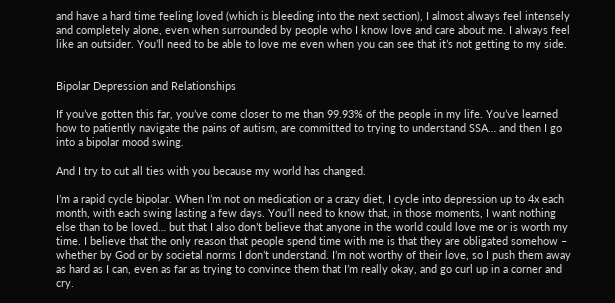and have a hard time feeling loved (which is bleeding into the next section), I almost always feel intensely and completely alone, even when surrounded by people who I know love and care about me. I always feel like an outsider. You’ll need to be able to love me even when you can see that it’s not getting to my side.


Bipolar Depression and Relationships

If you’ve gotten this far, you’ve come closer to me than 99.93% of the people in my life. You’ve learned how to patiently navigate the pains of autism, are committed to trying to understand SSA… and then I go into a bipolar mood swing.

And I try to cut all ties with you because my world has changed.

I’m a rapid cycle bipolar. When I’m not on medication or a crazy diet, I cycle into depression up to 4x each month, with each swing lasting a few days. You’ll need to know that, in those moments, I want nothing else than to be loved… but that I also don’t believe that anyone in the world could love me or is worth my time. I believe that the only reason that people spend time with me is that they are obligated somehow – whether by God or by societal norms I don’t understand. I’m not worthy of their love, so I push them away as hard as I can, even as far as trying to convince them that I’m really okay, and go curl up in a corner and cry.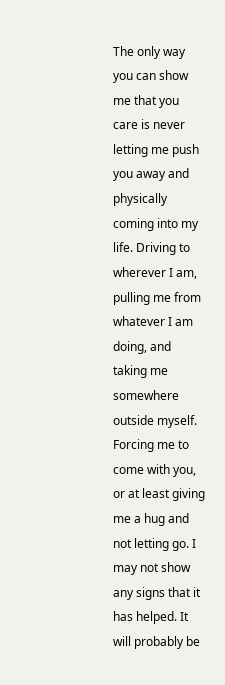The only way you can show me that you care is never letting me push you away and physically coming into my life. Driving to wherever I am, pulling me from whatever I am doing, and taking me somewhere outside myself. Forcing me to come with you, or at least giving me a hug and not letting go. I may not show any signs that it has helped. It will probably be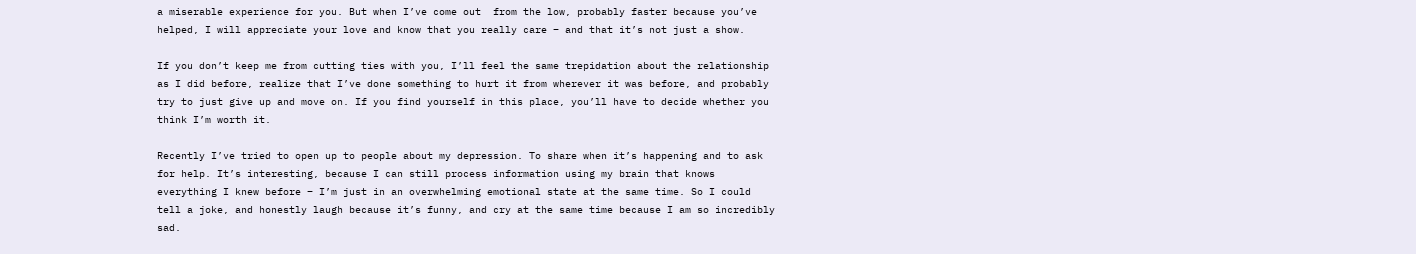a miserable experience for you. But when I’ve come out  from the low, probably faster because you’ve helped, I will appreciate your love and know that you really care – and that it’s not just a show.

If you don’t keep me from cutting ties with you, I’ll feel the same trepidation about the relationship as I did before, realize that I’ve done something to hurt it from wherever it was before, and probably try to just give up and move on. If you find yourself in this place, you’ll have to decide whether you think I’m worth it.

Recently I’ve tried to open up to people about my depression. To share when it’s happening and to ask for help. It’s interesting, because I can still process information using my brain that knows everything I knew before – I’m just in an overwhelming emotional state at the same time. So I could tell a joke, and honestly laugh because it’s funny, and cry at the same time because I am so incredibly sad.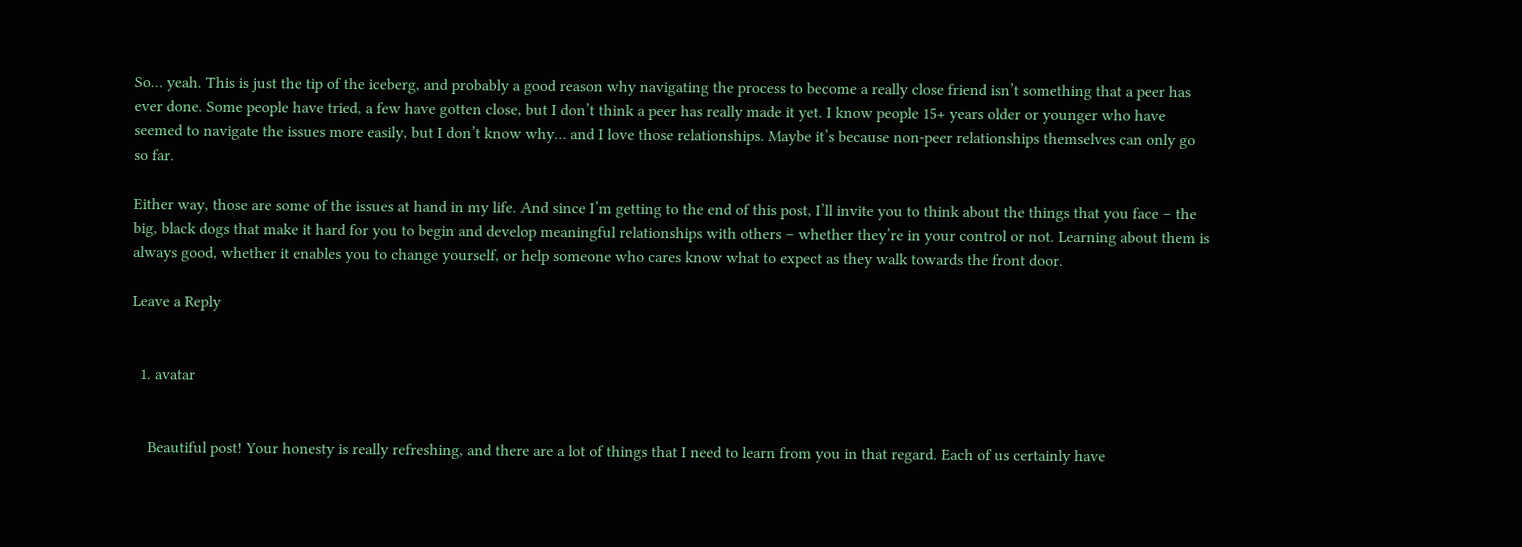So… yeah. This is just the tip of the iceberg, and probably a good reason why navigating the process to become a really close friend isn’t something that a peer has ever done. Some people have tried, a few have gotten close, but I don’t think a peer has really made it yet. I know people 15+ years older or younger who have seemed to navigate the issues more easily, but I don’t know why… and I love those relationships. Maybe it’s because non-peer relationships themselves can only go so far.

Either way, those are some of the issues at hand in my life. And since I’m getting to the end of this post, I’ll invite you to think about the things that you face – the big, black dogs that make it hard for you to begin and develop meaningful relationships with others – whether they’re in your control or not. Learning about them is always good, whether it enables you to change yourself, or help someone who cares know what to expect as they walk towards the front door.

Leave a Reply


  1. avatar


    Beautiful post! Your honesty is really refreshing, and there are a lot of things that I need to learn from you in that regard. Each of us certainly have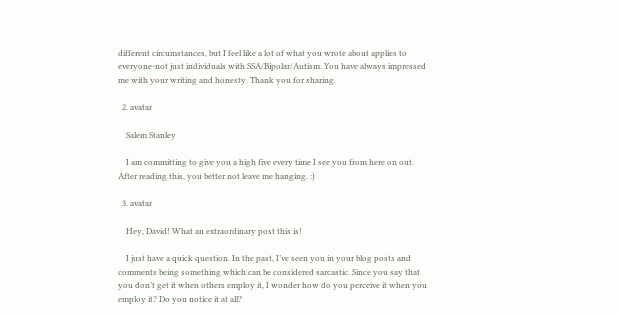different circumstances, but I feel like a lot of what you wrote about applies to everyone-not just individuals with SSA/Bipolar/Autism. You have always impressed me with your writing and honesty. Thank you for sharing.

  2. avatar

    Salem Stanley

    I am committing to give you a high five every time I see you from here on out. After reading this, you better not leave me hanging. :)

  3. avatar

    Hey, David! What an extraordinary post this is!

    I just have a quick question. In the past, I’ve seen you in your blog posts and comments being something which can be considered sarcastic. Since you say that you don’t get it when others employ it, I wonder how do you perceive it when you employ it? Do you notice it at all?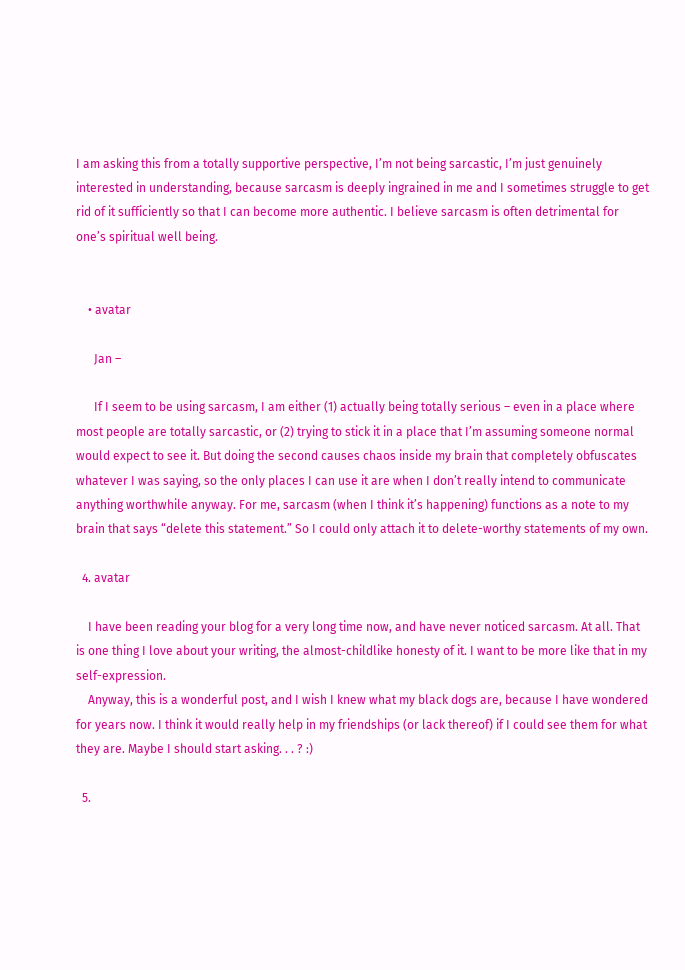I am asking this from a totally supportive perspective, I’m not being sarcastic, I’m just genuinely interested in understanding, because sarcasm is deeply ingrained in me and I sometimes struggle to get rid of it sufficiently so that I can become more authentic. I believe sarcasm is often detrimental for one’s spiritual well being.


    • avatar

      Jan –

      If I seem to be using sarcasm, I am either (1) actually being totally serious – even in a place where most people are totally sarcastic, or (2) trying to stick it in a place that I’m assuming someone normal would expect to see it. But doing the second causes chaos inside my brain that completely obfuscates whatever I was saying, so the only places I can use it are when I don’t really intend to communicate anything worthwhile anyway. For me, sarcasm (when I think it’s happening) functions as a note to my brain that says “delete this statement.” So I could only attach it to delete-worthy statements of my own.

  4. avatar

    I have been reading your blog for a very long time now, and have never noticed sarcasm. At all. That is one thing I love about your writing, the almost-childlike honesty of it. I want to be more like that in my self-expression.
    Anyway, this is a wonderful post, and I wish I knew what my black dogs are, because I have wondered for years now. I think it would really help in my friendships (or lack thereof) if I could see them for what they are. Maybe I should start asking. . . ? :)

  5.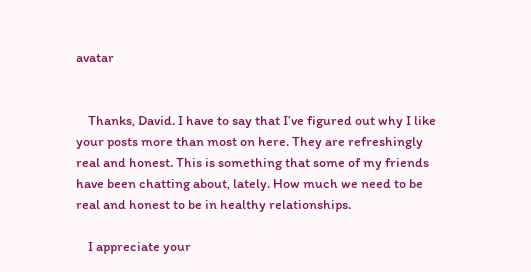avatar


    Thanks, David. I have to say that I’ve figured out why I like your posts more than most on here. They are refreshingly real and honest. This is something that some of my friends have been chatting about, lately. How much we need to be real and honest to be in healthy relationships.

    I appreciate your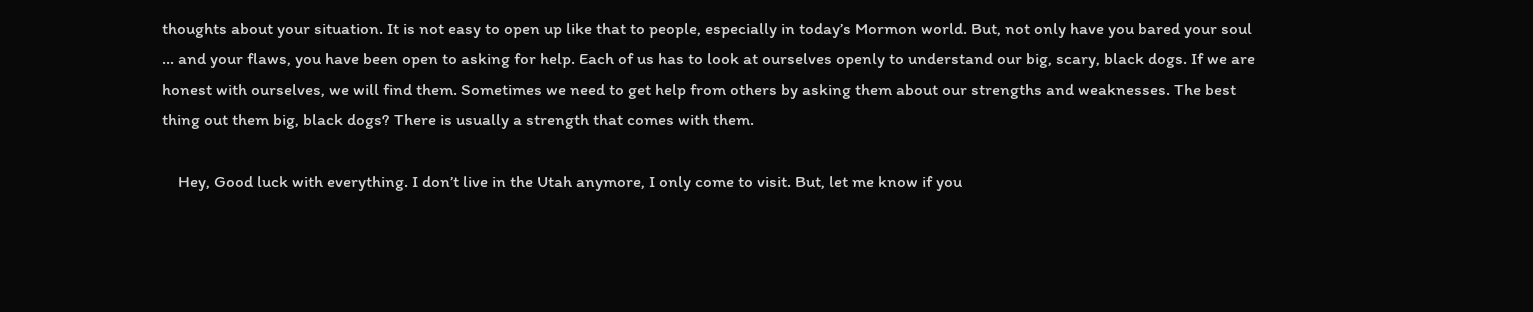thoughts about your situation. It is not easy to open up like that to people, especially in today’s Mormon world. But, not only have you bared your soul … and your flaws, you have been open to asking for help. Each of us has to look at ourselves openly to understand our big, scary, black dogs. If we are honest with ourselves, we will find them. Sometimes we need to get help from others by asking them about our strengths and weaknesses. The best thing out them big, black dogs? There is usually a strength that comes with them.

    Hey, Good luck with everything. I don’t live in the Utah anymore, I only come to visit. But, let me know if you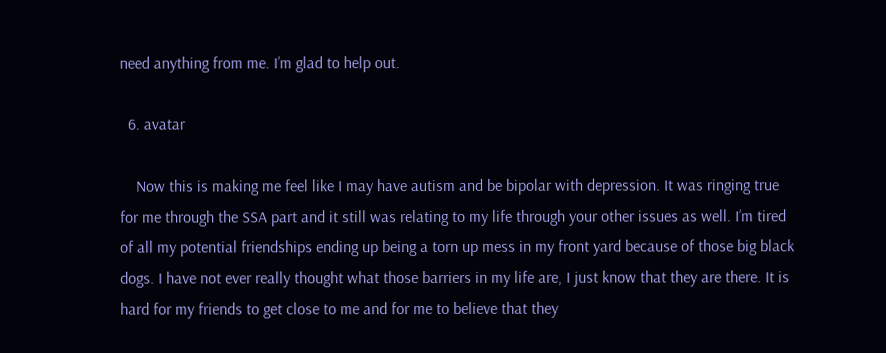need anything from me. I’m glad to help out.

  6. avatar

    Now this is making me feel like I may have autism and be bipolar with depression. It was ringing true for me through the SSA part and it still was relating to my life through your other issues as well. I’m tired of all my potential friendships ending up being a torn up mess in my front yard because of those big black dogs. I have not ever really thought what those barriers in my life are, I just know that they are there. It is hard for my friends to get close to me and for me to believe that they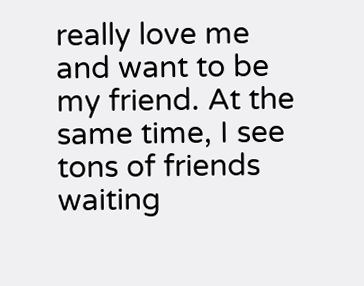really love me and want to be my friend. At the same time, I see tons of friends waiting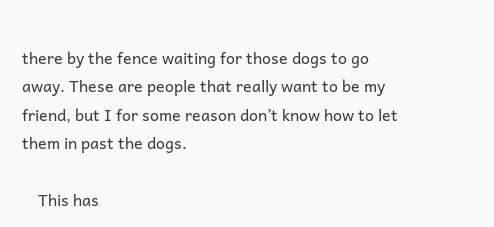there by the fence waiting for those dogs to go away. These are people that really want to be my friend, but I for some reason don’t know how to let them in past the dogs.

    This has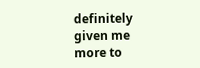definitely given me more to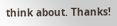think about. Thanks!